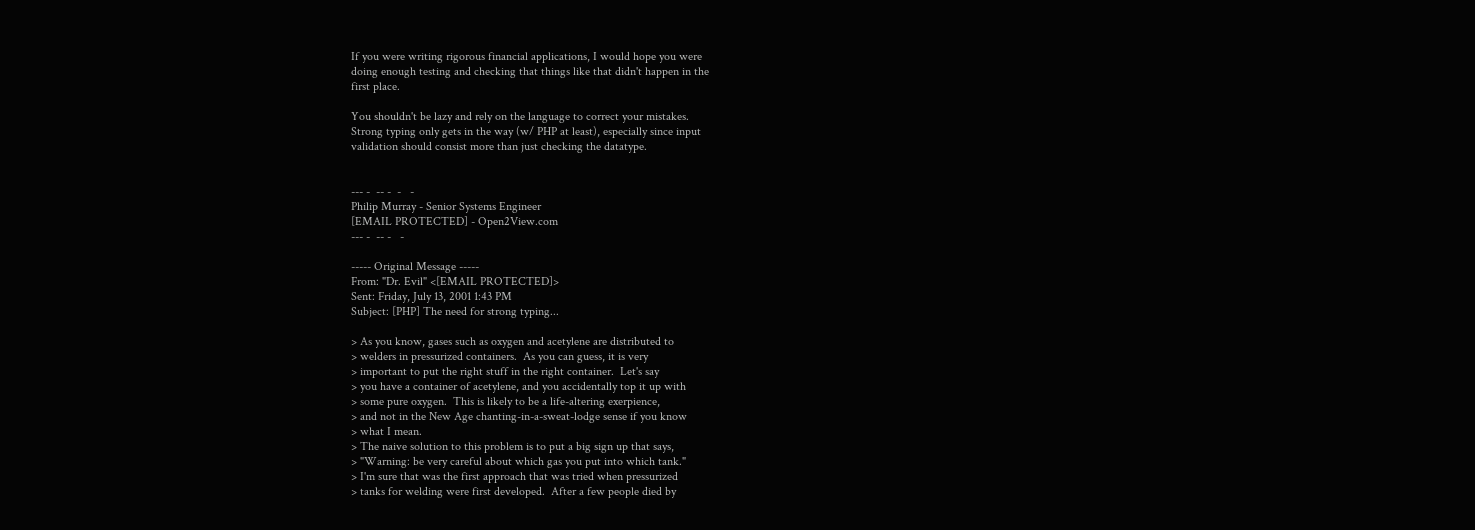If you were writing rigorous financial applications, I would hope you were
doing enough testing and checking that things like that didn't happen in the
first place.

You shouldn't be lazy and rely on the language to correct your mistakes.
Strong typing only gets in the way (w/ PHP at least), especially since input
validation should consist more than just checking the datatype.


--- -  -- -  -   -
Philip Murray - Senior Systems Engineer
[EMAIL PROTECTED] - Open2View.com
--- -  -- -   -

----- Original Message -----
From: "Dr. Evil" <[EMAIL PROTECTED]>
Sent: Friday, July 13, 2001 1:43 PM
Subject: [PHP] The need for strong typing...

> As you know, gases such as oxygen and acetylene are distributed to
> welders in pressurized containers.  As you can guess, it is very
> important to put the right stuff in the right container.  Let's say
> you have a container of acetylene, and you accidentally top it up with
> some pure oxygen.  This is likely to be a life-altering exerpience,
> and not in the New Age chanting-in-a-sweat-lodge sense if you know
> what I mean.
> The naive solution to this problem is to put a big sign up that says,
> "Warning: be very careful about which gas you put into which tank."
> I'm sure that was the first approach that was tried when pressurized
> tanks for welding were first developed.  After a few people died by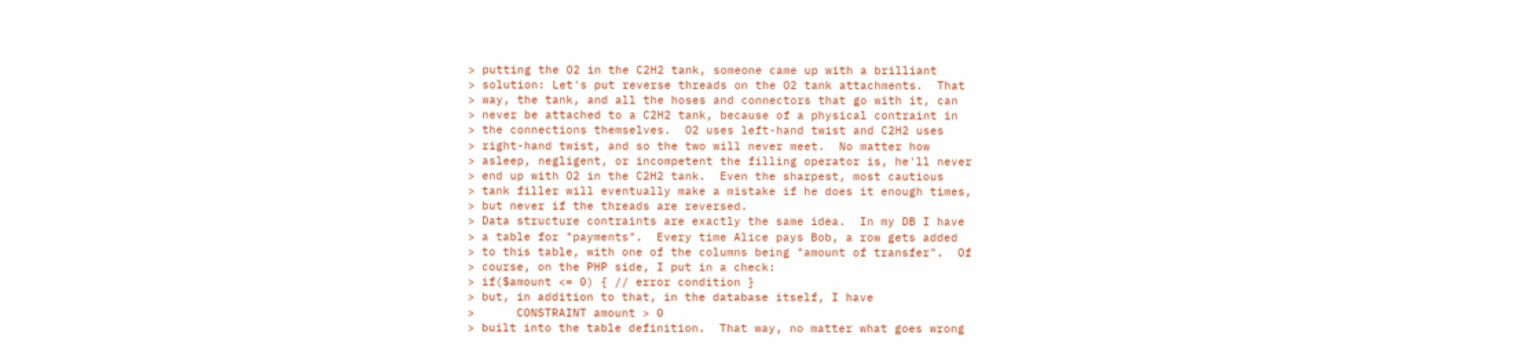> putting the O2 in the C2H2 tank, someone came up with a brilliant
> solution: Let's put reverse threads on the O2 tank attachments.  That
> way, the tank, and all the hoses and connectors that go with it, can
> never be attached to a C2H2 tank, because of a physical contraint in
> the connections themselves.  O2 uses left-hand twist and C2H2 uses
> right-hand twist, and so the two will never meet.  No matter how
> asleep, negligent, or incompetent the filling operator is, he'll never
> end up with O2 in the C2H2 tank.  Even the sharpest, most cautious
> tank filler will eventually make a mistake if he does it enough times,
> but never if the threads are reversed.
> Data structure contraints are exactly the same idea.  In my DB I have
> a table for "payments".  Every time Alice pays Bob, a row gets added
> to this table, with one of the columns being "amount of transfer".  Of
> course, on the PHP side, I put in a check:
> if($amount <= 0) { // error condition }
> but, in addition to that, in the database itself, I have
>      CONSTRAINT amount > 0
> built into the table definition.  That way, no matter what goes wrong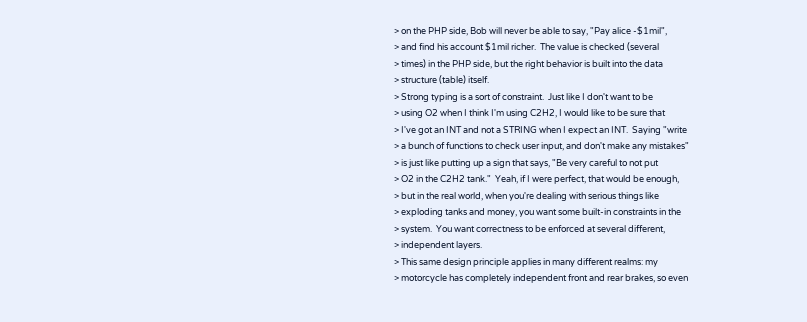> on the PHP side, Bob will never be able to say, "Pay alice -$1mil",
> and find his account $1mil richer.  The value is checked (several
> times) in the PHP side, but the right behavior is built into the data
> structure (table) itself.
> Strong typing is a sort of constraint.  Just like I don't want to be
> using O2 when I think I'm using C2H2, I would like to be sure that
> I've got an INT and not a STRING when I expect an INT.  Saying "write
> a bunch of functions to check user input, and don't make any mistakes"
> is just like putting up a sign that says, "Be very careful to not put
> O2 in the C2H2 tank."  Yeah, if I were perfect, that would be enough,
> but in the real world, when you're dealing with serious things like
> exploding tanks and money, you want some built-in constraints in the
> system.  You want correctness to be enforced at several different,
> independent layers.
> This same design principle applies in many different realms: my
> motorcycle has completely independent front and rear brakes, so even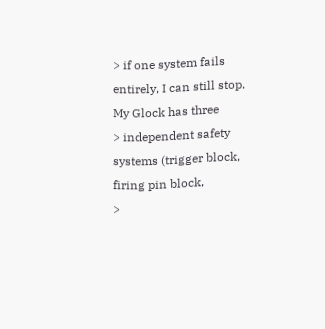> if one system fails entirely, I can still stop.  My Glock has three
> independent safety systems (trigger block, firing pin block,
>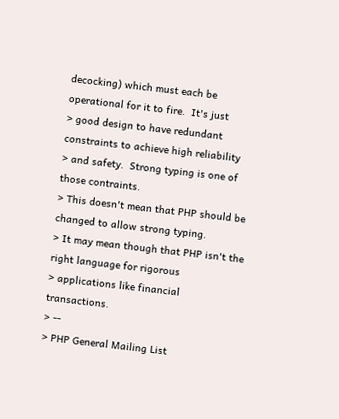decocking) which must each be operational for it to fire.  It's just
> good design to have redundant constraints to achieve high reliability
> and safety.  Strong typing is one of those contraints.
> This doesn't mean that PHP should be changed to allow strong typing.
> It may mean though that PHP isn't the right language for rigorous
> applications like financial transactions.
> --
> PHP General Mailing List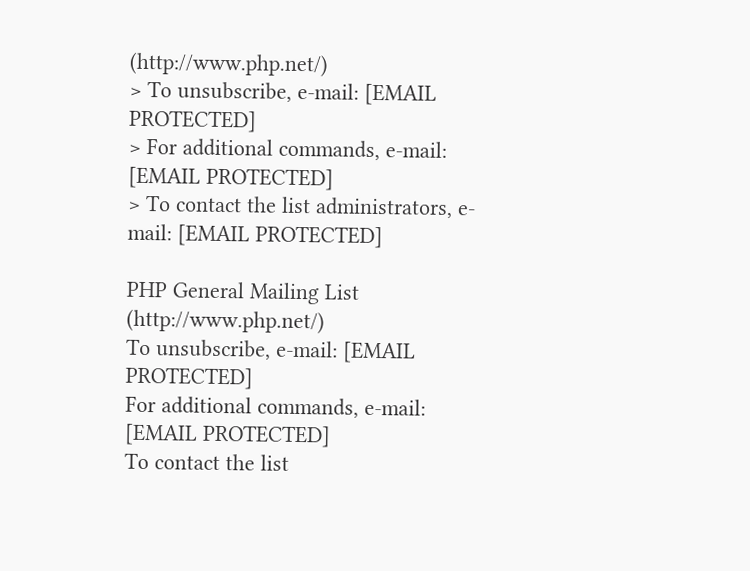(http://www.php.net/)
> To unsubscribe, e-mail: [EMAIL PROTECTED]
> For additional commands, e-mail: [EMAIL PROTECTED]
> To contact the list administrators, e-mail: [EMAIL PROTECTED]

PHP General Mailing List (http://www.php.net/)
To unsubscribe, e-mail: [EMAIL PROTECTED]
For additional commands, e-mail: [EMAIL PROTECTED]
To contact the list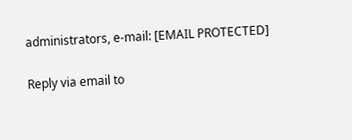administrators, e-mail: [EMAIL PROTECTED]

Reply via email to